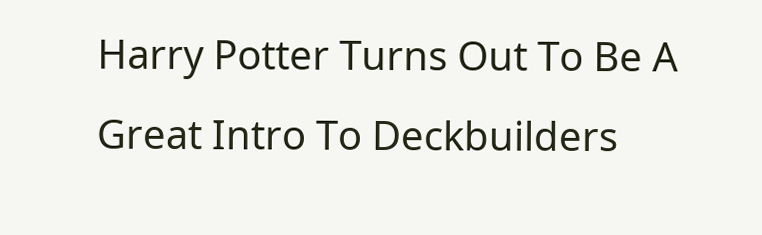Harry Potter Turns Out To Be A Great Intro To Deckbuilders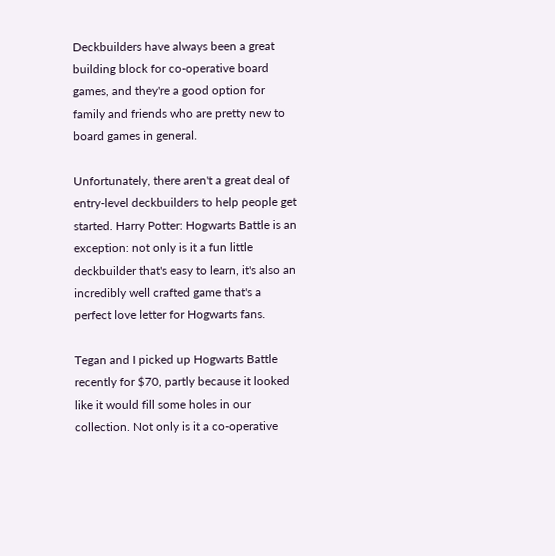Deckbuilders have always been a great building block for co-operative board games, and they're a good option for family and friends who are pretty new to board games in general.

Unfortunately, there aren't a great deal of entry-level deckbuilders to help people get started. Harry Potter: Hogwarts Battle is an exception: not only is it a fun little deckbuilder that's easy to learn, it's also an incredibly well crafted game that's a perfect love letter for Hogwarts fans.

Tegan and I picked up Hogwarts Battle recently for $70, partly because it looked like it would fill some holes in our collection. Not only is it a co-operative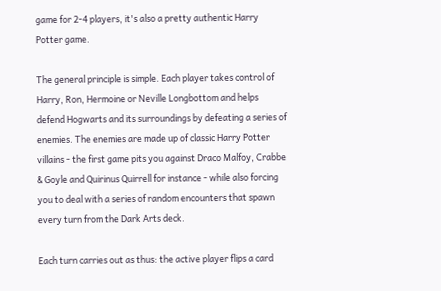game for 2-4 players, it's also a pretty authentic Harry Potter game.

The general principle is simple. Each player takes control of Harry, Ron, Hermoine or Neville Longbottom and helps defend Hogwarts and its surroundings by defeating a series of enemies. The enemies are made up of classic Harry Potter villains - the first game pits you against Draco Malfoy, Crabbe & Goyle and Quirinus Quirrell for instance - while also forcing you to deal with a series of random encounters that spawn every turn from the Dark Arts deck.

Each turn carries out as thus: the active player flips a card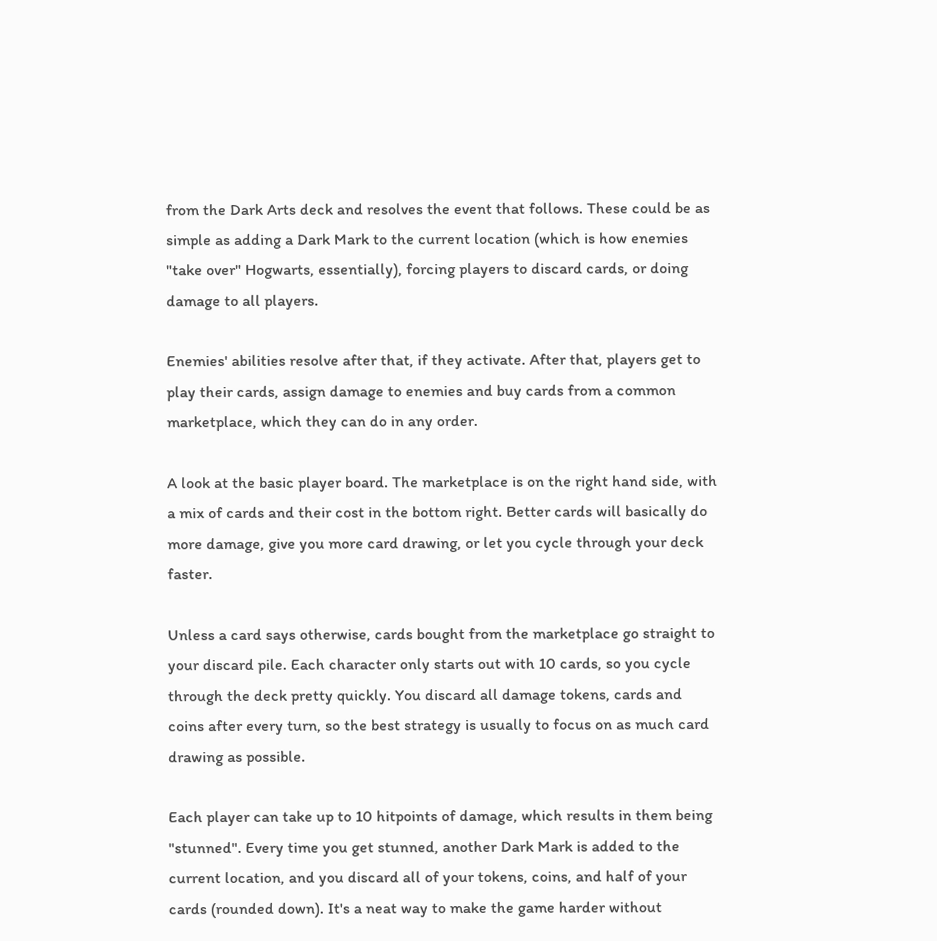from the Dark Arts deck and resolves the event that follows. These could be as simple as adding a Dark Mark to the current location (which is how enemies "take over" Hogwarts, essentially), forcing players to discard cards, or doing damage to all players.

Enemies' abilities resolve after that, if they activate. After that, players get to play their cards, assign damage to enemies and buy cards from a common marketplace, which they can do in any order.

A look at the basic player board. The marketplace is on the right hand side, with a mix of cards and their cost in the bottom right. Better cards will basically do more damage, give you more card drawing, or let you cycle through your deck faster.

Unless a card says otherwise, cards bought from the marketplace go straight to your discard pile. Each character only starts out with 10 cards, so you cycle through the deck pretty quickly. You discard all damage tokens, cards and coins after every turn, so the best strategy is usually to focus on as much card drawing as possible.

Each player can take up to 10 hitpoints of damage, which results in them being "stunned". Every time you get stunned, another Dark Mark is added to the current location, and you discard all of your tokens, coins, and half of your cards (rounded down). It's a neat way to make the game harder without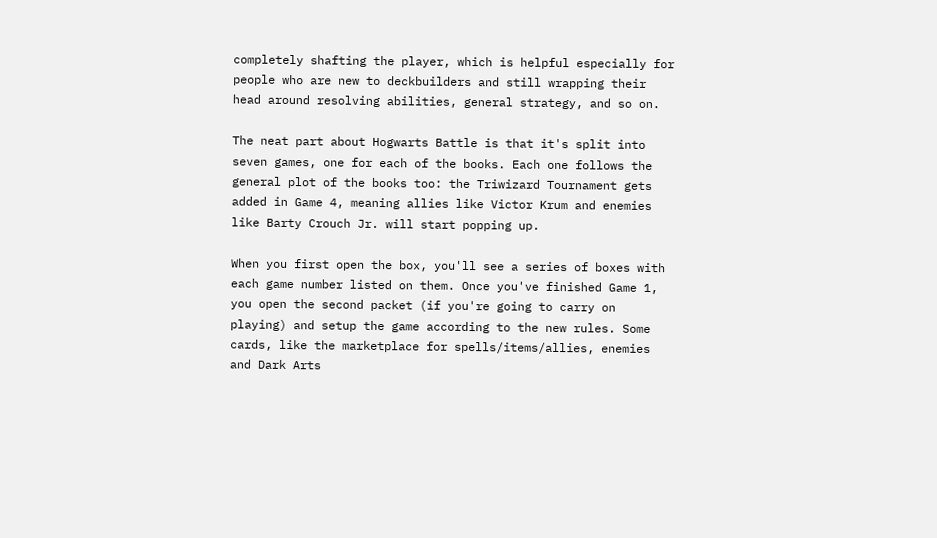completely shafting the player, which is helpful especially for people who are new to deckbuilders and still wrapping their head around resolving abilities, general strategy, and so on.

The neat part about Hogwarts Battle is that it's split into seven games, one for each of the books. Each one follows the general plot of the books too: the Triwizard Tournament gets added in Game 4, meaning allies like Victor Krum and enemies like Barty Crouch Jr. will start popping up.

When you first open the box, you'll see a series of boxes with each game number listed on them. Once you've finished Game 1, you open the second packet (if you're going to carry on playing) and setup the game according to the new rules. Some cards, like the marketplace for spells/items/allies, enemies and Dark Arts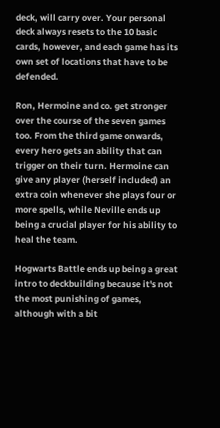deck, will carry over. Your personal deck always resets to the 10 basic cards, however, and each game has its own set of locations that have to be defended.

Ron, Hermoine and co. get stronger over the course of the seven games too. From the third game onwards, every hero gets an ability that can trigger on their turn. Hermoine can give any player (herself included) an extra coin whenever she plays four or more spells, while Neville ends up being a crucial player for his ability to heal the team.

Hogwarts Battle ends up being a great intro to deckbuilding because it's not the most punishing of games, although with a bit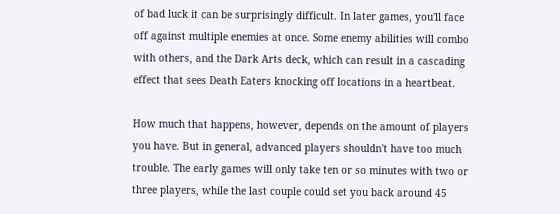of bad luck it can be surprisingly difficult. In later games, you'll face off against multiple enemies at once. Some enemy abilities will combo with others, and the Dark Arts deck, which can result in a cascading effect that sees Death Eaters knocking off locations in a heartbeat.

How much that happens, however, depends on the amount of players you have. But in general, advanced players shouldn't have too much trouble. The early games will only take ten or so minutes with two or three players, while the last couple could set you back around 45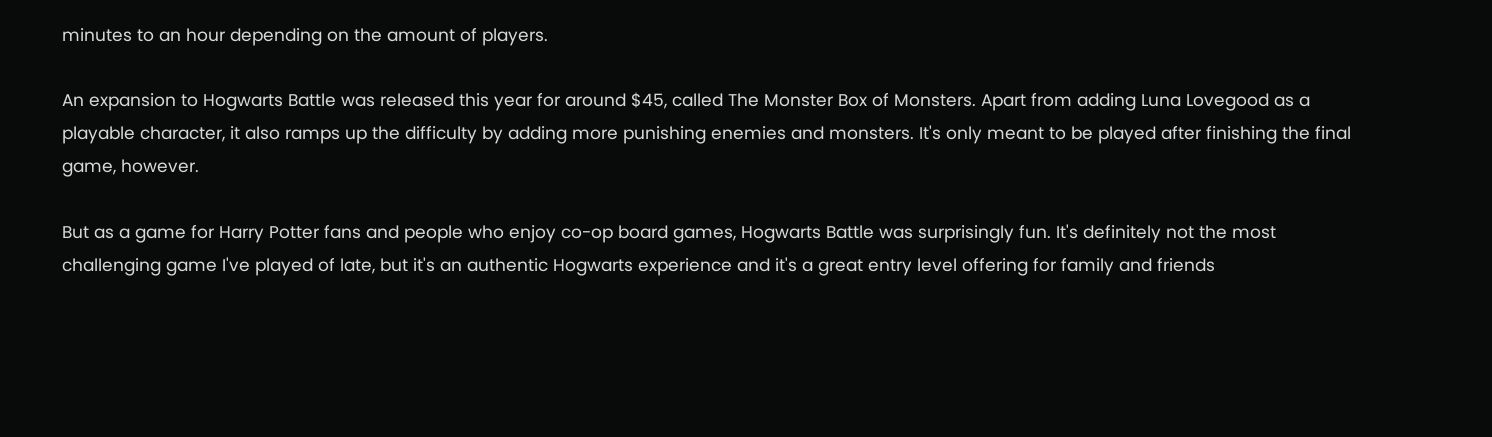minutes to an hour depending on the amount of players.

An expansion to Hogwarts Battle was released this year for around $45, called The Monster Box of Monsters. Apart from adding Luna Lovegood as a playable character, it also ramps up the difficulty by adding more punishing enemies and monsters. It's only meant to be played after finishing the final game, however.

But as a game for Harry Potter fans and people who enjoy co-op board games, Hogwarts Battle was surprisingly fun. It's definitely not the most challenging game I've played of late, but it's an authentic Hogwarts experience and it's a great entry level offering for family and friends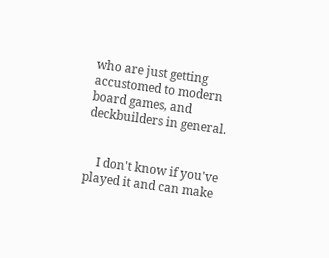who are just getting accustomed to modern board games, and deckbuilders in general.


    I don't know if you've played it and can make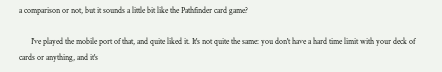a comparison or not, but it sounds a little bit like the Pathfinder card game?

      I've played the mobile port of that, and quite liked it. It's not quite the same: you don't have a hard time limit with your deck of cards or anything, and it's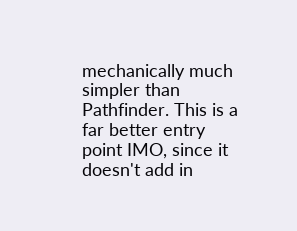mechanically much simpler than Pathfinder. This is a far better entry point IMO, since it doesn't add in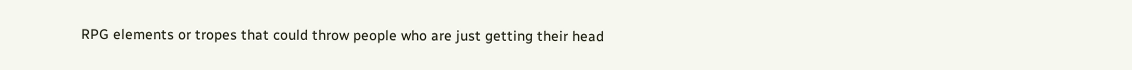RPG elements or tropes that could throw people who are just getting their head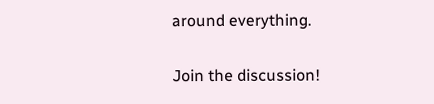around everything.

Join the discussion!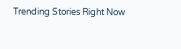Trending Stories Right Now